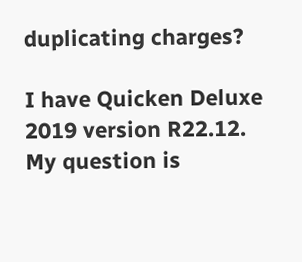duplicating charges?

I have Quicken Deluxe 2019 version R22.12. My question is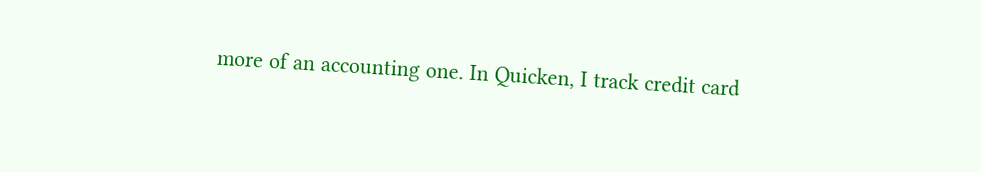more of an accounting one. In Quicken, I track credit card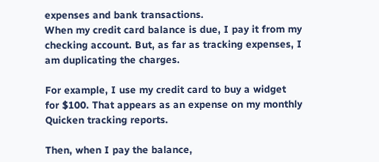expenses and bank transactions.
When my credit card balance is due, I pay it from my checking account. But, as far as tracking expenses, I am duplicating the charges.

For example, I use my credit card to buy a widget for $100. That appears as an expense on my monthly Quicken tracking reports.

Then, when I pay the balance,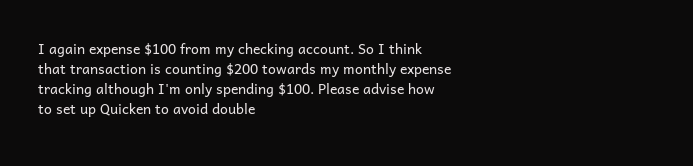I again expense $100 from my checking account. So I think that transaction is counting $200 towards my monthly expense tracking although I'm only spending $100. Please advise how to set up Quicken to avoid double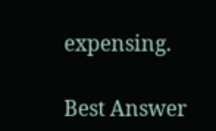expensing.

Best Answer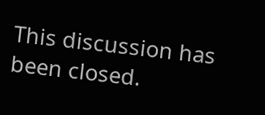This discussion has been closed.